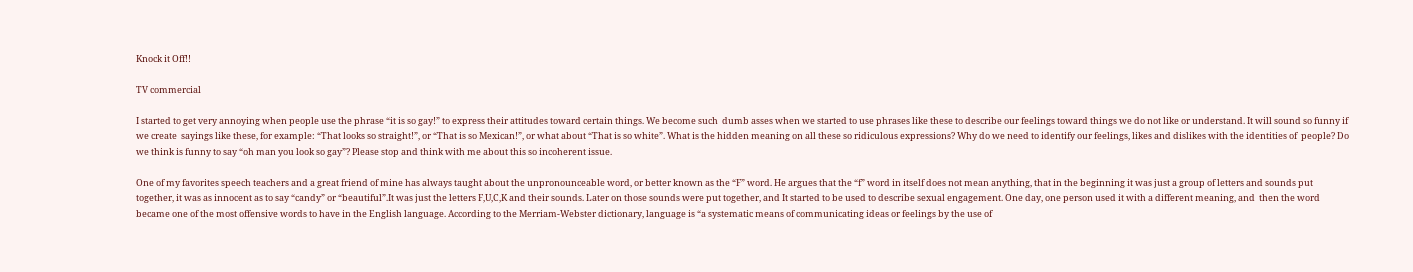Knock it Off!!

TV commercial

I started to get very annoying when people use the phrase “it is so gay!” to express their attitudes toward certain things. We become such  dumb asses when we started to use phrases like these to describe our feelings toward things we do not like or understand. It will sound so funny if we create  sayings like these, for example: “That looks so straight!”, or “That is so Mexican!”, or what about “That is so white”. What is the hidden meaning on all these so ridiculous expressions? Why do we need to identify our feelings, likes and dislikes with the identities of  people? Do we think is funny to say “oh man you look so gay”? Please stop and think with me about this so incoherent issue.

One of my favorites speech teachers and a great friend of mine has always taught about the unpronounceable word, or better known as the “F” word. He argues that the “f” word in itself does not mean anything, that in the beginning it was just a group of letters and sounds put together, it was as innocent as to say “candy” or “beautiful”.It was just the letters F,U,C,K and their sounds. Later on those sounds were put together, and It started to be used to describe sexual engagement. One day, one person used it with a different meaning, and  then the word became one of the most offensive words to have in the English language. According to the Merriam-Webster dictionary, language is “a systematic means of communicating ideas or feelings by the use of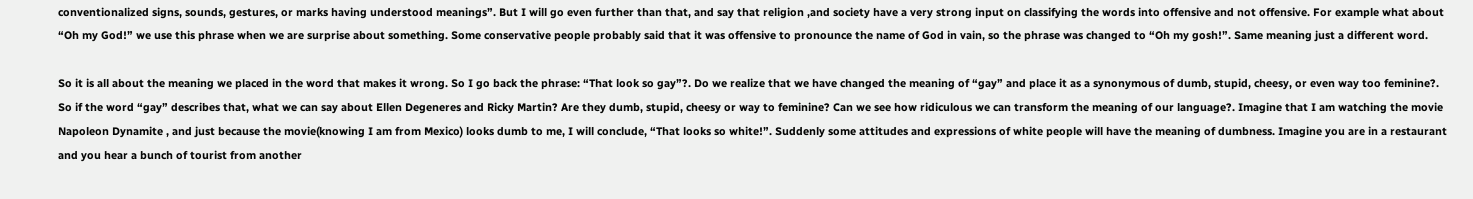conventionalized signs, sounds, gestures, or marks having understood meanings”. But I will go even further than that, and say that religion ,and society have a very strong input on classifying the words into offensive and not offensive. For example what about “Oh my God!” we use this phrase when we are surprise about something. Some conservative people probably said that it was offensive to pronounce the name of God in vain, so the phrase was changed to “Oh my gosh!”. Same meaning just a different word.

So it is all about the meaning we placed in the word that makes it wrong. So I go back the phrase: “That look so gay”?. Do we realize that we have changed the meaning of “gay” and place it as a synonymous of dumb, stupid, cheesy, or even way too feminine?. So if the word “gay” describes that, what we can say about Ellen Degeneres and Ricky Martin? Are they dumb, stupid, cheesy or way to feminine? Can we see how ridiculous we can transform the meaning of our language?. Imagine that I am watching the movie Napoleon Dynamite , and just because the movie(knowing I am from Mexico) looks dumb to me, I will conclude, “That looks so white!”. Suddenly some attitudes and expressions of white people will have the meaning of dumbness. Imagine you are in a restaurant and you hear a bunch of tourist from another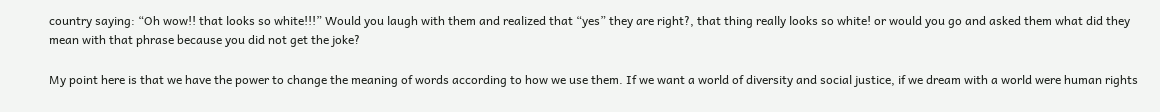country saying: “Oh wow!! that looks so white!!!” Would you laugh with them and realized that “yes” they are right?, that thing really looks so white! or would you go and asked them what did they mean with that phrase because you did not get the joke?

My point here is that we have the power to change the meaning of words according to how we use them. If we want a world of diversity and social justice, if we dream with a world were human rights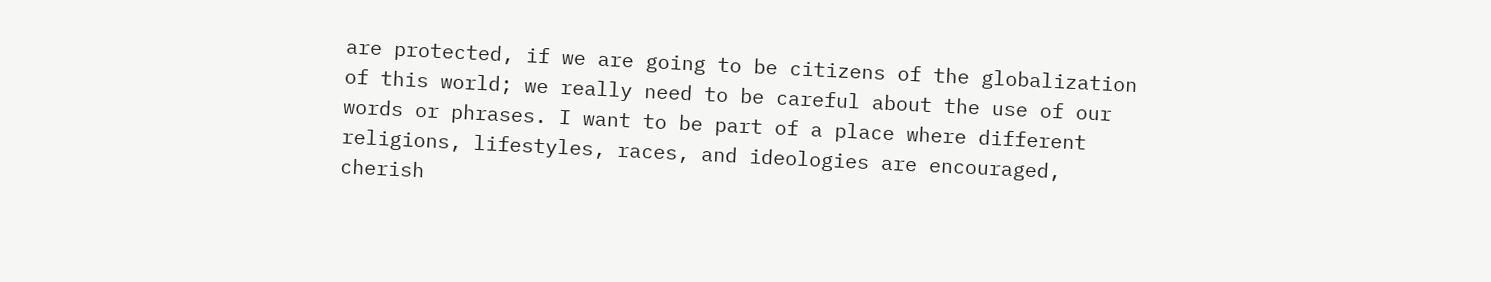are protected, if we are going to be citizens of the globalization of this world; we really need to be careful about the use of our words or phrases. I want to be part of a place where different religions, lifestyles, races, and ideologies are encouraged, cherish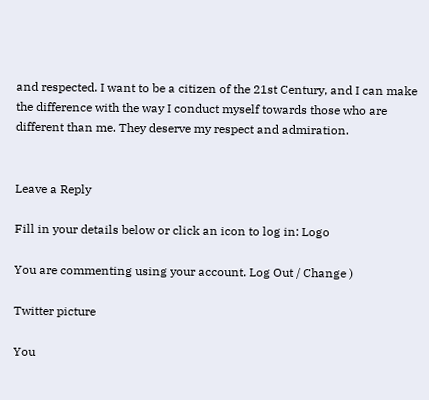and respected. I want to be a citizen of the 21st Century, and I can make the difference with the way I conduct myself towards those who are different than me. They deserve my respect and admiration.


Leave a Reply

Fill in your details below or click an icon to log in: Logo

You are commenting using your account. Log Out / Change )

Twitter picture

You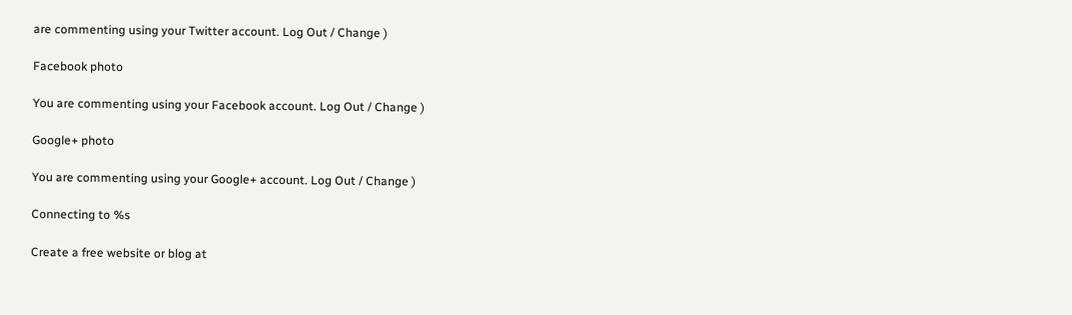are commenting using your Twitter account. Log Out / Change )

Facebook photo

You are commenting using your Facebook account. Log Out / Change )

Google+ photo

You are commenting using your Google+ account. Log Out / Change )

Connecting to %s

Create a free website or blog at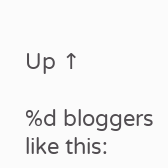Up ↑

%d bloggers like this: